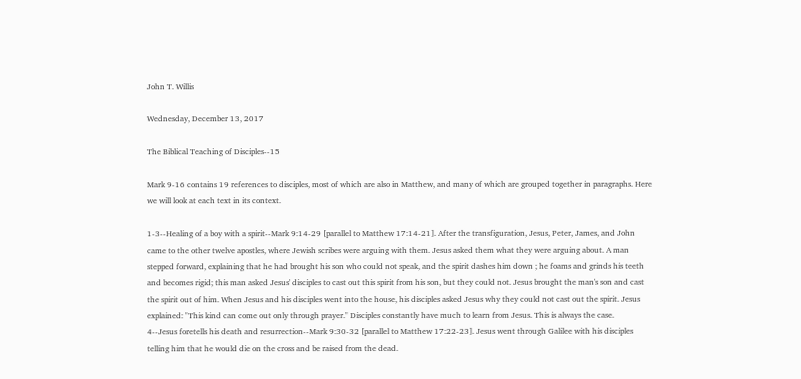John T. Willis

Wednesday, December 13, 2017

The Biblical Teaching of Disciples--15

Mark 9-16 contains 19 references to disciples, most of which are also in Matthew, and many of which are grouped together in paragraphs. Here we will look at each text in its context.

1-3--Healing of a boy with a spirit--Mark 9:14-29 [parallel to Matthew 17:14-21]. After the transfiguration, Jesus, Peter, James, and John came to the other twelve apostles, where Jewish scribes were arguing with them. Jesus asked them what they were arguing about. A man stepped forward, explaining that he had brought his son who could not speak, and the spirit dashes him down ; he foams and grinds his teeth and becomes rigid; this man asked Jesus' disciples to cast out this spirit from his son, but they could not. Jesus brought the man's son and cast the spirit out of him. When Jesus and his disciples went into the house, his disciples asked Jesus why they could not cast out the spirit. Jesus explained: "This kind can come out only through prayer." Disciples constantly have much to learn from Jesus. This is always the case.
4--Jesus foretells his death and resurrection--Mark 9:30-32 [parallel to Matthew 17:22-23]. Jesus went through Galilee with his disciples telling him that he would die on the cross and be raised from the dead.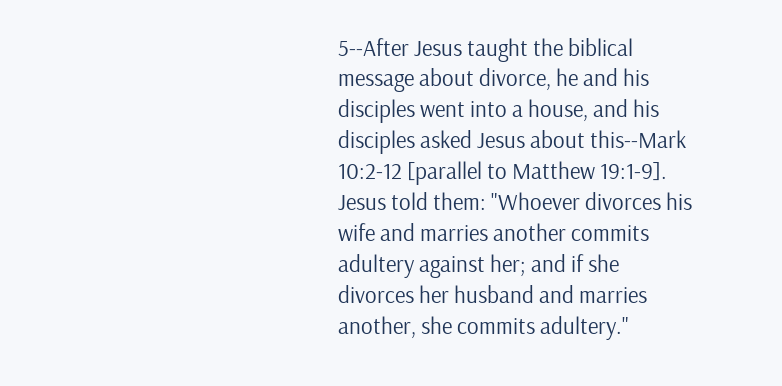5--After Jesus taught the biblical message about divorce, he and his disciples went into a house, and his disciples asked Jesus about this--Mark 10:2-12 [parallel to Matthew 19:1-9]. Jesus told them: "Whoever divorces his wife and marries another commits adultery against her; and if she divorces her husband and marries another, she commits adultery."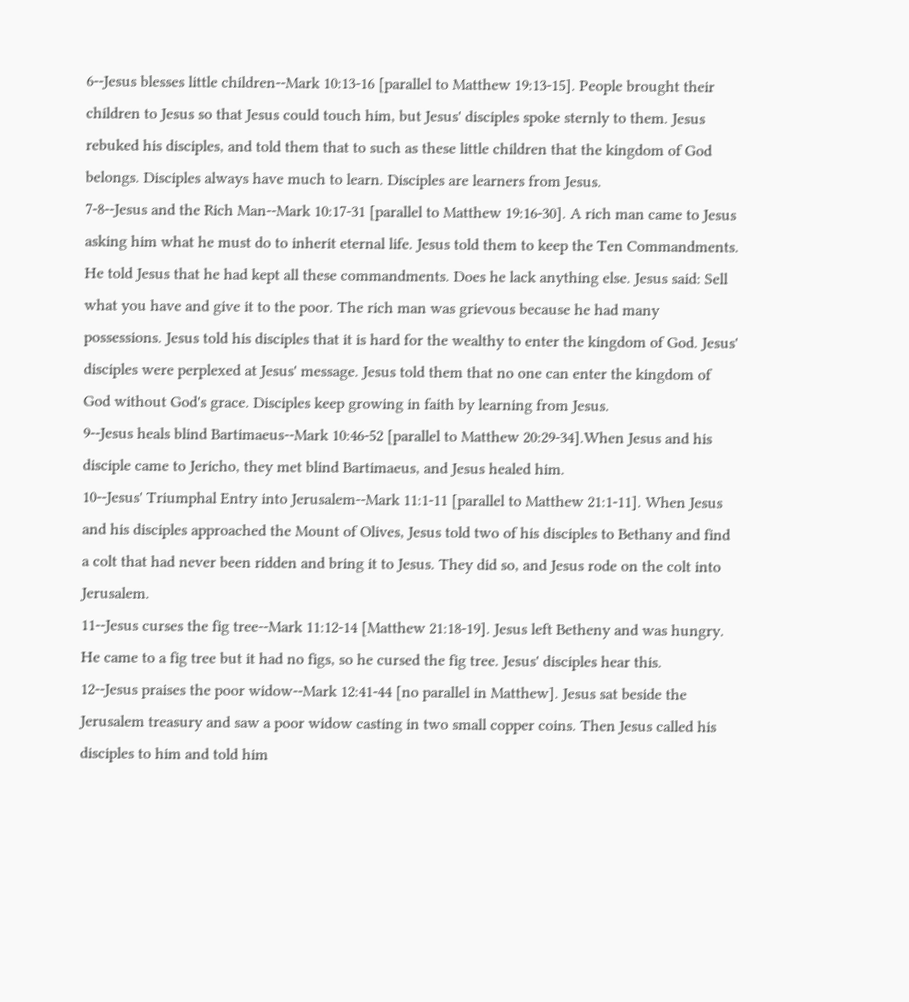6--Jesus blesses little children--Mark 10:13-16 [parallel to Matthew 19:13-15]. People brought their children to Jesus so that Jesus could touch him, but Jesus' disciples spoke sternly to them. Jesus rebuked his disciples, and told them that to such as these little children that the kingdom of God belongs. Disciples always have much to learn. Disciples are learners from Jesus.
7-8--Jesus and the Rich Man--Mark 10:17-31 [parallel to Matthew 19:16-30]. A rich man came to Jesus asking him what he must do to inherit eternal life. Jesus told them to keep the Ten Commandments. He told Jesus that he had kept all these commandments. Does he lack anything else. Jesus said: Sell what you have and give it to the poor. The rich man was grievous because he had many possessions. Jesus told his disciples that it is hard for the wealthy to enter the kingdom of God. Jesus' disciples were perplexed at Jesus' message. Jesus told them that no one can enter the kingdom of God without God's grace. Disciples keep growing in faith by learning from Jesus.
9--Jesus heals blind Bartimaeus--Mark 10:46-52 [parallel to Matthew 20:29-34].When Jesus and his disciple came to Jericho, they met blind Bartimaeus, and Jesus healed him.
10--Jesus' Triumphal Entry into Jerusalem--Mark 11:1-11 [parallel to Matthew 21:1-11]. When Jesus and his disciples approached the Mount of Olives, Jesus told two of his disciples to Bethany and find a colt that had never been ridden and bring it to Jesus. They did so, and Jesus rode on the colt into Jerusalem.
11--Jesus curses the fig tree--Mark 11:12-14 [Matthew 21:18-19]. Jesus left Betheny and was hungry. He came to a fig tree but it had no figs, so he cursed the fig tree. Jesus' disciples hear this.
12--Jesus praises the poor widow--Mark 12:41-44 [no parallel in Matthew]. Jesus sat beside the Jerusalem treasury and saw a poor widow casting in two small copper coins. Then Jesus called his disciples to him and told him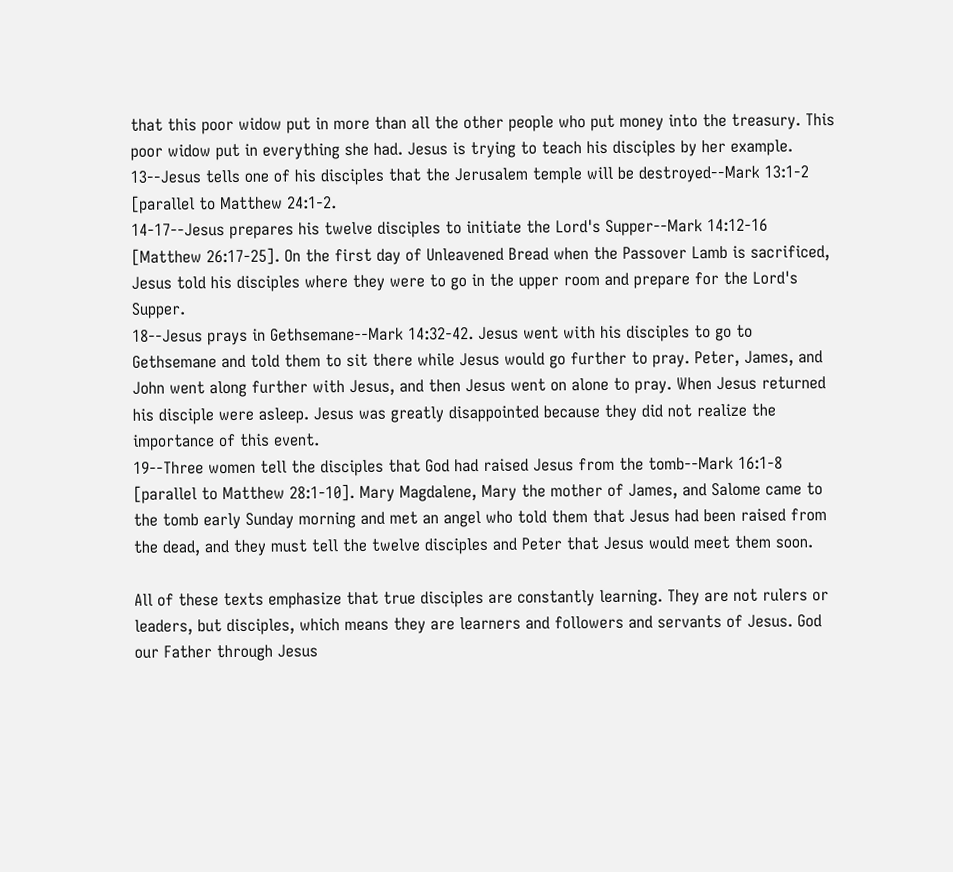that this poor widow put in more than all the other people who put money into the treasury. This poor widow put in everything she had. Jesus is trying to teach his disciples by her example.
13--Jesus tells one of his disciples that the Jerusalem temple will be destroyed--Mark 13:1-2 [parallel to Matthew 24:1-2.
14-17--Jesus prepares his twelve disciples to initiate the Lord's Supper--Mark 14:12-16 [Matthew 26:17-25]. On the first day of Unleavened Bread when the Passover Lamb is sacrificed, Jesus told his disciples where they were to go in the upper room and prepare for the Lord's Supper.
18--Jesus prays in Gethsemane--Mark 14:32-42. Jesus went with his disciples to go to Gethsemane and told them to sit there while Jesus would go further to pray. Peter, James, and John went along further with Jesus, and then Jesus went on alone to pray. When Jesus returned his disciple were asleep. Jesus was greatly disappointed because they did not realize the importance of this event.
19--Three women tell the disciples that God had raised Jesus from the tomb--Mark 16:1-8 [parallel to Matthew 28:1-10]. Mary Magdalene, Mary the mother of James, and Salome came to the tomb early Sunday morning and met an angel who told them that Jesus had been raised from the dead, and they must tell the twelve disciples and Peter that Jesus would meet them soon.

All of these texts emphasize that true disciples are constantly learning. They are not rulers or leaders, but disciples, which means they are learners and followers and servants of Jesus. God our Father through Jesus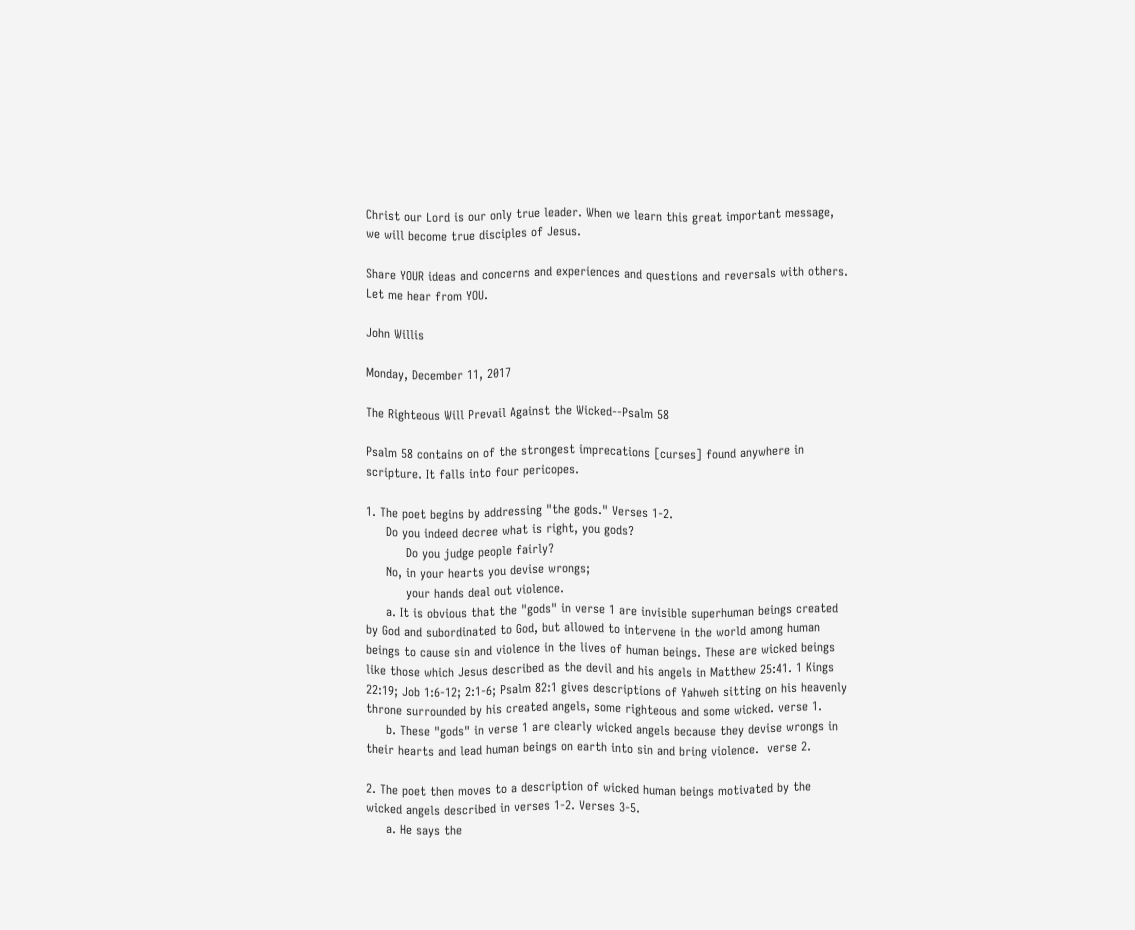Christ our Lord is our only true leader. When we learn this great important message, we will become true disciples of Jesus.

Share YOUR ideas and concerns and experiences and questions and reversals with others. Let me hear from YOU.

John Willis

Monday, December 11, 2017

The Righteous Will Prevail Against the Wicked--Psalm 58

Psalm 58 contains on of the strongest imprecations [curses] found anywhere in scripture. It falls into four pericopes.

1. The poet begins by addressing "the gods." Verses 1-2.
     Do you indeed decree what is right, you gods?
          Do you judge people fairly?
     No, in your hearts you devise wrongs;
          your hands deal out violence.
     a. It is obvious that the "gods" in verse 1 are invisible superhuman beings created by God and subordinated to God, but allowed to intervene in the world among human beings to cause sin and violence in the lives of human beings. These are wicked beings like those which Jesus described as the devil and his angels in Matthew 25:41. 1 Kings 22:19; Job 1:6-12; 2:1-6; Psalm 82:1 gives descriptions of Yahweh sitting on his heavenly throne surrounded by his created angels, some righteous and some wicked. verse 1.
     b. These "gods" in verse 1 are clearly wicked angels because they devise wrongs in their hearts and lead human beings on earth into sin and bring violence.  verse 2.

2. The poet then moves to a description of wicked human beings motivated by the wicked angels described in verses 1-2. Verses 3-5.
     a. He says the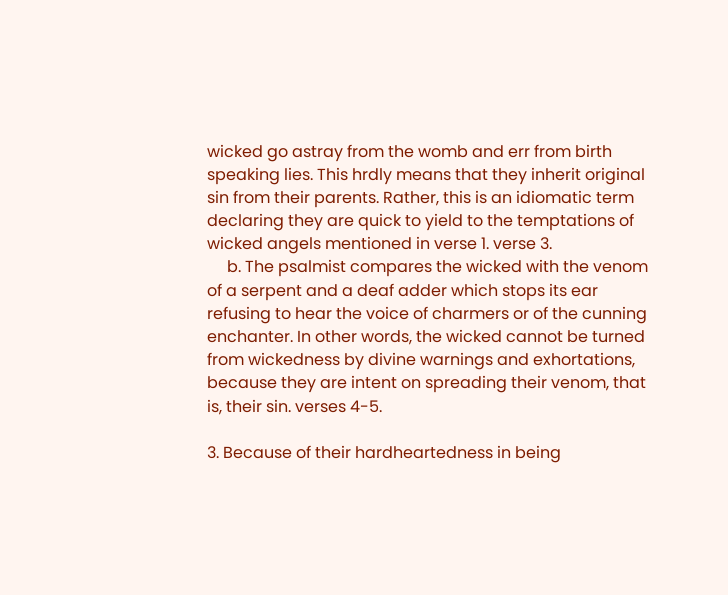wicked go astray from the womb and err from birth speaking lies. This hrdly means that they inherit original sin from their parents. Rather, this is an idiomatic term declaring they are quick to yield to the temptations of wicked angels mentioned in verse 1. verse 3.
     b. The psalmist compares the wicked with the venom of a serpent and a deaf adder which stops its ear refusing to hear the voice of charmers or of the cunning enchanter. In other words, the wicked cannot be turned from wickedness by divine warnings and exhortations, because they are intent on spreading their venom, that is, their sin. verses 4-5.

3. Because of their hardheartedness in being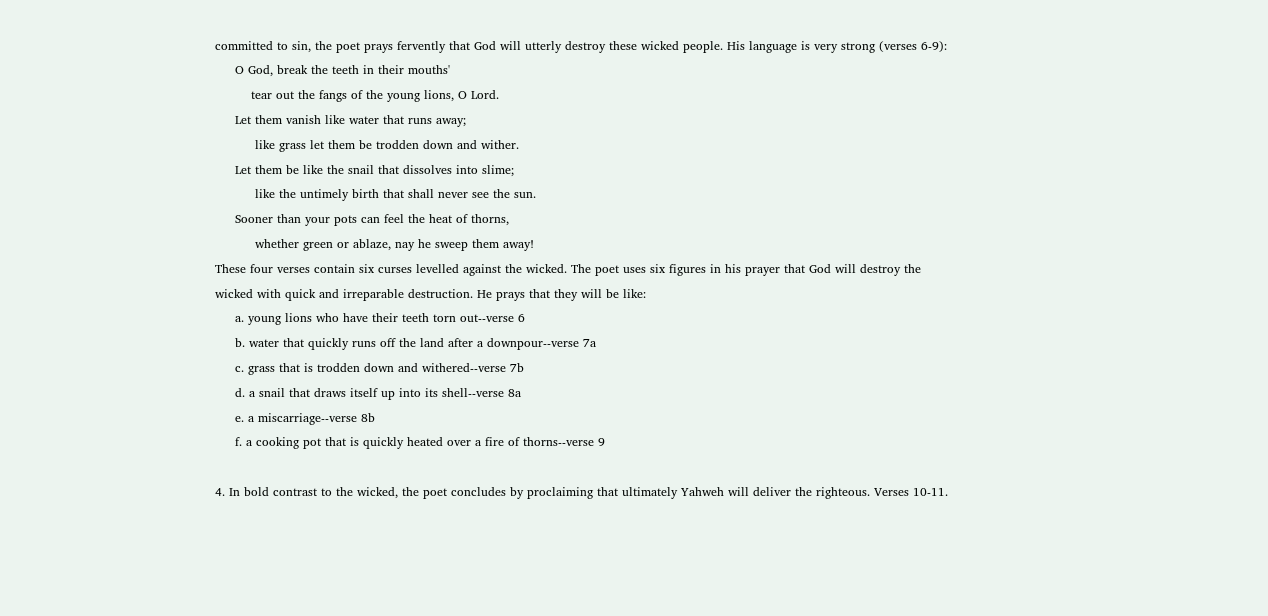committed to sin, the poet prays fervently that God will utterly destroy these wicked people. His language is very strong (verses 6-9):
     O God, break the teeth in their mouths'
         tear out the fangs of the young lions, O Lord.
     Let them vanish like water that runs away;
          like grass let them be trodden down and wither.
     Let them be like the snail that dissolves into slime;
          like the untimely birth that shall never see the sun.
     Sooner than your pots can feel the heat of thorns,
          whether green or ablaze, nay he sweep them away!
These four verses contain six curses levelled against the wicked. The poet uses six figures in his prayer that God will destroy the wicked with quick and irreparable destruction. He prays that they will be like:
     a. young lions who have their teeth torn out--verse 6
     b. water that quickly runs off the land after a downpour--verse 7a
     c. grass that is trodden down and withered--verse 7b
     d. a snail that draws itself up into its shell--verse 8a
     e. a miscarriage--verse 8b
     f. a cooking pot that is quickly heated over a fire of thorns--verse 9

4. In bold contrast to the wicked, the poet concludes by proclaiming that ultimately Yahweh will deliver the righteous. Verses 10-11.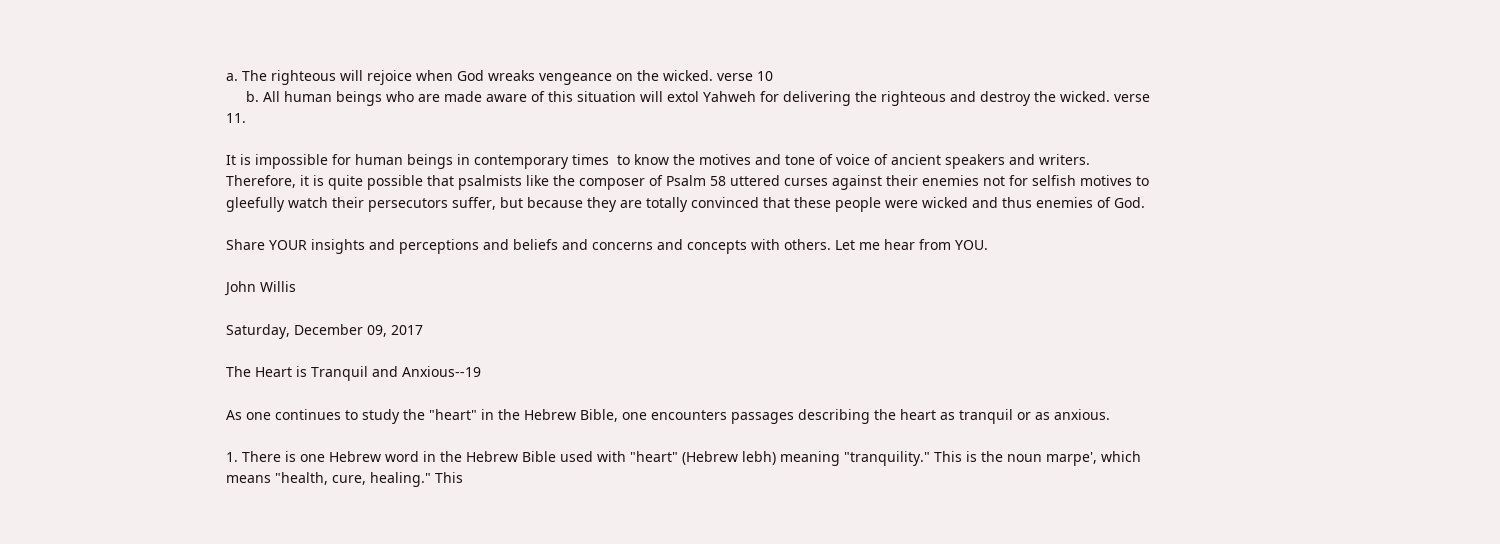a. The righteous will rejoice when God wreaks vengeance on the wicked. verse 10
     b. All human beings who are made aware of this situation will extol Yahweh for delivering the righteous and destroy the wicked. verse 11.

It is impossible for human beings in contemporary times  to know the motives and tone of voice of ancient speakers and writers. Therefore, it is quite possible that psalmists like the composer of Psalm 58 uttered curses against their enemies not for selfish motives to gleefully watch their persecutors suffer, but because they are totally convinced that these people were wicked and thus enemies of God.

Share YOUR insights and perceptions and beliefs and concerns and concepts with others. Let me hear from YOU.

John Willis

Saturday, December 09, 2017

The Heart is Tranquil and Anxious--19

As one continues to study the "heart" in the Hebrew Bible, one encounters passages describing the heart as tranquil or as anxious.

1. There is one Hebrew word in the Hebrew Bible used with "heart" (Hebrew lebh) meaning "tranquility." This is the noun marpe', which means "health, cure, healing." This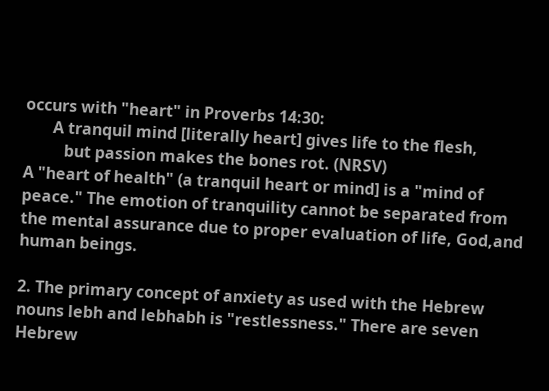occurs with "heart" in Proverbs 14:30:
       A tranquil mind [literally heart] gives life to the flesh,
          but passion makes the bones rot. (NRSV)
A "heart of health" (a tranquil heart or mind] is a "mind of peace." The emotion of tranquility cannot be separated from the mental assurance due to proper evaluation of life, God,and human beings.

2. The primary concept of anxiety as used with the Hebrew nouns lebh and lebhabh is "restlessness." There are seven Hebrew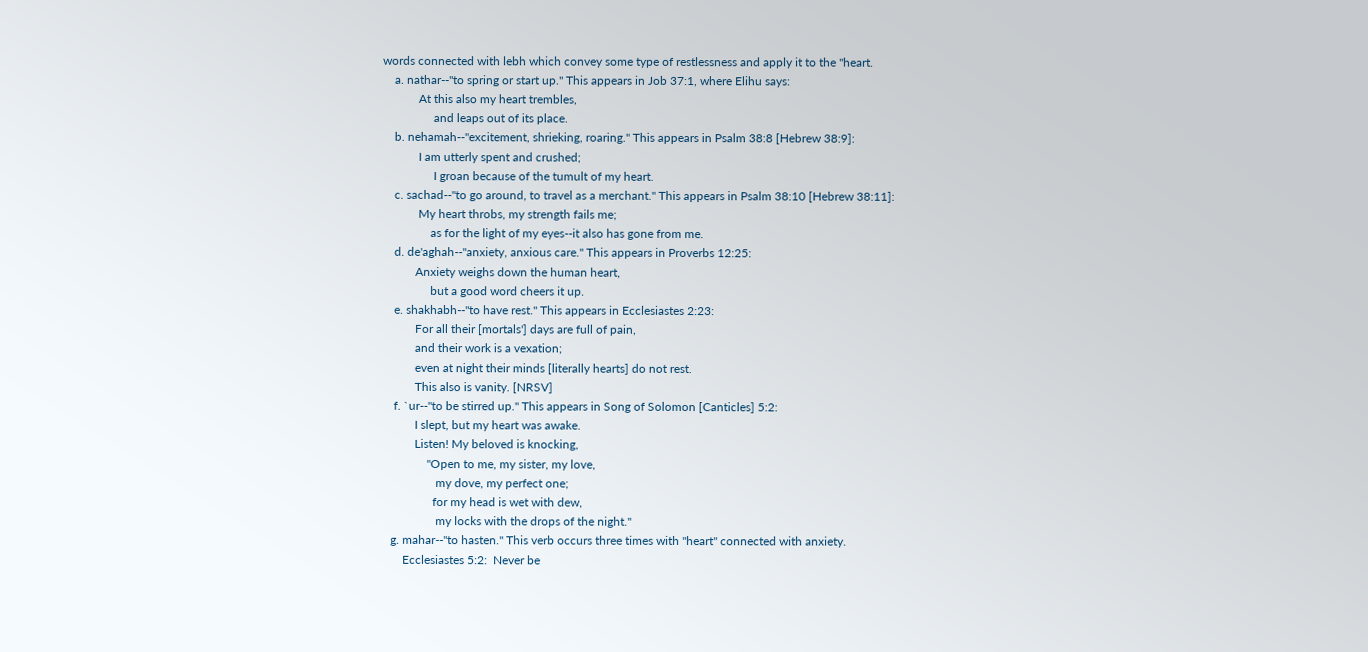words connected with lebh which convey some type of restlessness and apply it to the "heart.
    a. nathar--"to spring or start up." This appears in Job 37:1, where Elihu says:
            At this also my heart trembles,
                 and leaps out of its place.
    b. nehamah--"excitement, shrieking, roaring." This appears in Psalm 38:8 [Hebrew 38:9]:
            I am utterly spent and crushed;
                 I groan because of the tumult of my heart.
    c. sachad--"to go around, to travel as a merchant." This appears in Psalm 38:10 [Hebrew 38:11]:
            My heart throbs, my strength fails me;
                as for the light of my eyes--it also has gone from me.
    d. de'aghah--"anxiety, anxious care." This appears in Proverbs 12:25:
           Anxiety weighs down the human heart,
                but a good word cheers it up.
    e. shakhabh--"to have rest." This appears in Ecclesiastes 2:23:
           For all their [mortals'] days are full of pain,
           and their work is a vexation;
           even at night their minds [literally hearts] do not rest.
           This also is vanity. [NRSV]
    f. `ur--"to be stirred up." This appears in Song of Solomon [Canticles] 5:2:
           I slept, but my heart was awake.
           Listen! My beloved is knocking,
               "Open to me, my sister, my love,
                  my dove, my perfect one;
                 for my head is wet with dew,
                  my locks with the drops of the night."
   g. mahar--"to hasten." This verb occurs three times with "heart" connected with anxiety.
       Ecclesiastes 5:2:  Never be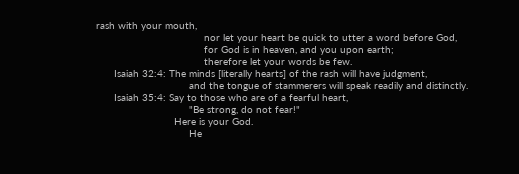rash with your mouth,
                                    nor let your heart be quick to utter a word before God,
                                    for God is in heaven, and you upon earth;
                                    therefore let your words be few.
      Isaiah 32:4: The minds [literally hearts] of the rash will have judgment,
                               and the tongue of stammerers will speak readily and distinctly.
      Isaiah 35:4: Say to those who are of a fearful heart,
                               "Be strong, do not fear!"
                          Here is your God.
                               He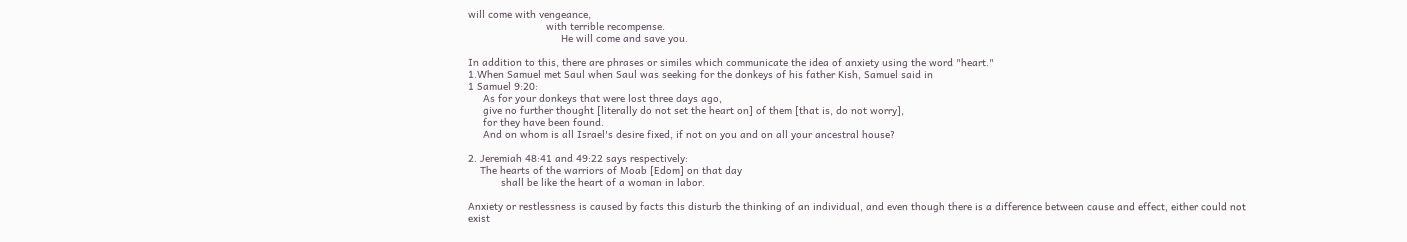will come with vengeance,
                          with terrible recompense.
                               He will come and save you.

In addition to this, there are phrases or similes which communicate the idea of anxiety using the word "heart."
1.When Samuel met Saul when Saul was seeking for the donkeys of his father Kish, Samuel said in
1 Samuel 9:20:
     As for your donkeys that were lost three days ago,
     give no further thought [literally do not set the heart on] of them [that is, do not worry],
     for they have been found.
     And on whom is all Israel's desire fixed, if not on you and on all your ancestral house?

2. Jeremiah 48:41 and 49:22 says respectively:
    The hearts of the warriors of Moab [Edom] on that day
           shall be like the heart of a woman in labor.

Anxiety or restlessness is caused by facts this disturb the thinking of an individual, and even though there is a difference between cause and effect, either could not exist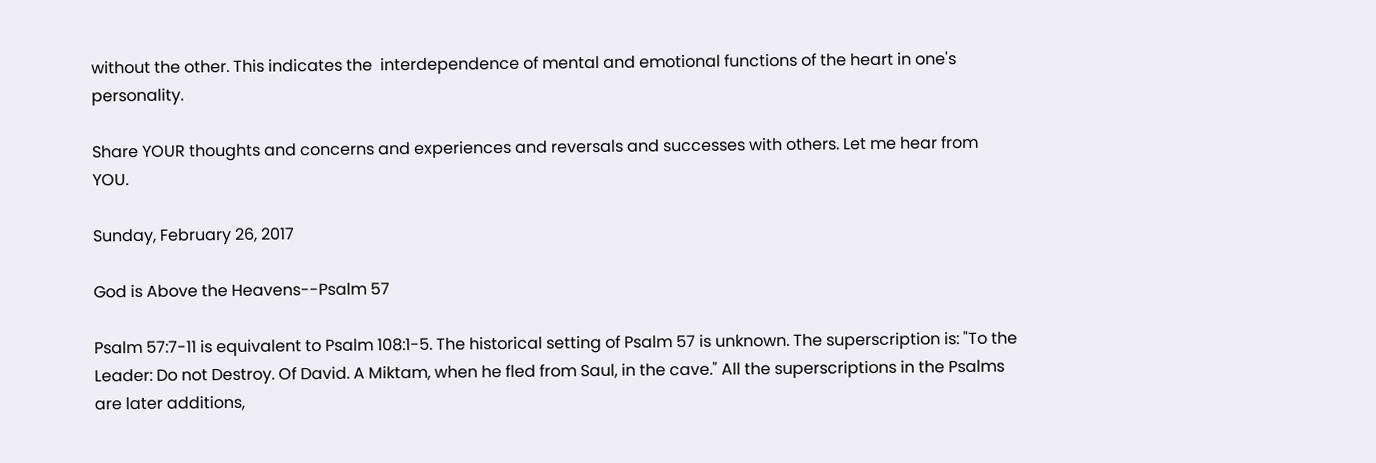without the other. This indicates the  interdependence of mental and emotional functions of the heart in one's personality.

Share YOUR thoughts and concerns and experiences and reversals and successes with others. Let me hear from YOU.

Sunday, February 26, 2017

God is Above the Heavens--Psalm 57

Psalm 57:7-11 is equivalent to Psalm 108:1-5. The historical setting of Psalm 57 is unknown. The superscription is: "To the Leader: Do not Destroy. Of David. A Miktam, when he fled from Saul, in the cave." All the superscriptions in the Psalms are later additions,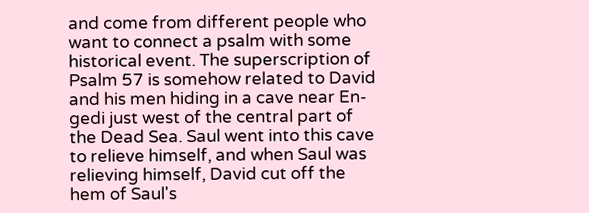and come from different people who want to connect a psalm with some historical event. The superscription of Psalm 57 is somehow related to David and his men hiding in a cave near En-gedi just west of the central part of the Dead Sea. Saul went into this cave to relieve himself, and when Saul was relieving himself, David cut off the hem of Saul's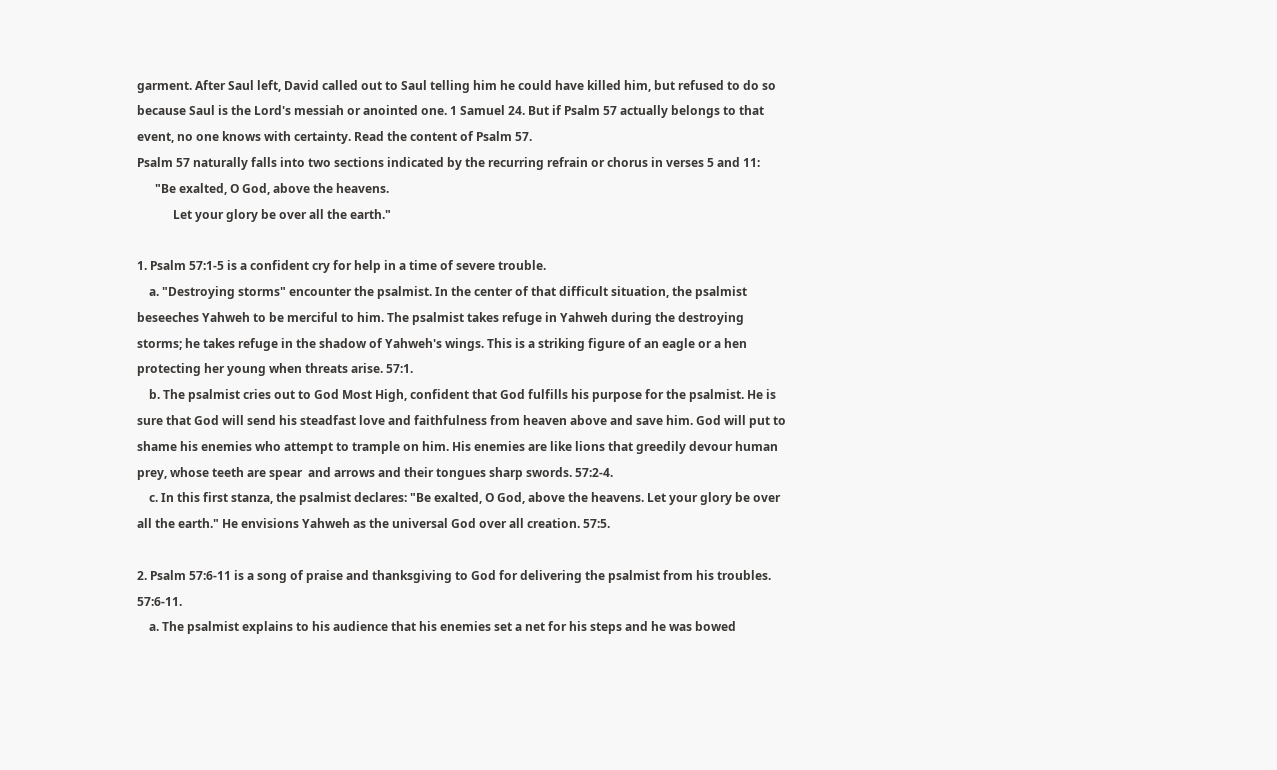garment. After Saul left, David called out to Saul telling him he could have killed him, but refused to do so because Saul is the Lord's messiah or anointed one. 1 Samuel 24. But if Psalm 57 actually belongs to that event, no one knows with certainty. Read the content of Psalm 57.
Psalm 57 naturally falls into two sections indicated by the recurring refrain or chorus in verses 5 and 11:
      "Be exalted, O God, above the heavens.
            Let your glory be over all the earth."

1. Psalm 57:1-5 is a confident cry for help in a time of severe trouble.
    a. "Destroying storms" encounter the psalmist. In the center of that difficult situation, the psalmist beseeches Yahweh to be merciful to him. The psalmist takes refuge in Yahweh during the destroying storms; he takes refuge in the shadow of Yahweh's wings. This is a striking figure of an eagle or a hen protecting her young when threats arise. 57:1.
    b. The psalmist cries out to God Most High, confident that God fulfills his purpose for the psalmist. He is sure that God will send his steadfast love and faithfulness from heaven above and save him. God will put to shame his enemies who attempt to trample on him. His enemies are like lions that greedily devour human prey, whose teeth are spear  and arrows and their tongues sharp swords. 57:2-4.
    c. In this first stanza, the psalmist declares: "Be exalted, O God, above the heavens. Let your glory be over all the earth." He envisions Yahweh as the universal God over all creation. 57:5.

2. Psalm 57:6-11 is a song of praise and thanksgiving to God for delivering the psalmist from his troubles. 57:6-11.
    a. The psalmist explains to his audience that his enemies set a net for his steps and he was bowed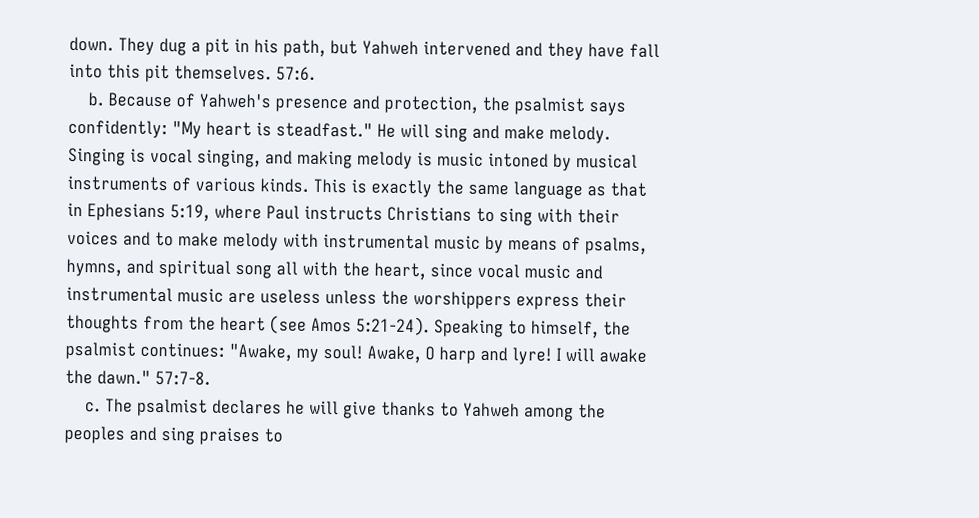down. They dug a pit in his path, but Yahweh intervened and they have fall into this pit themselves. 57:6.
    b. Because of Yahweh's presence and protection, the psalmist says confidently: "My heart is steadfast." He will sing and make melody. Singing is vocal singing, and making melody is music intoned by musical instruments of various kinds. This is exactly the same language as that in Ephesians 5:19, where Paul instructs Christians to sing with their voices and to make melody with instrumental music by means of psalms, hymns, and spiritual song all with the heart, since vocal music and instrumental music are useless unless the worshippers express their thoughts from the heart (see Amos 5:21-24). Speaking to himself, the psalmist continues: "Awake, my soul! Awake, O harp and lyre! I will awake the dawn." 57:7-8.
    c. The psalmist declares he will give thanks to Yahweh among the peoples and sing praises to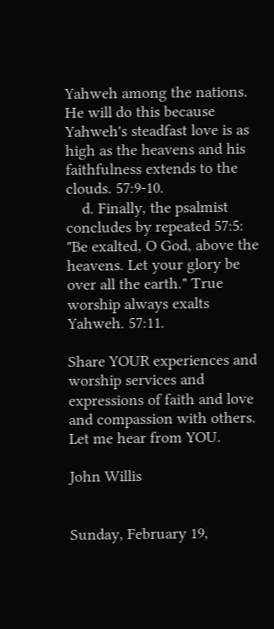Yahweh among the nations. He will do this because Yahweh's steadfast love is as high as the heavens and his faithfulness extends to the clouds. 57:9-10.
    d. Finally, the psalmist concludes by repeated 57:5: "Be exalted, O God, above the heavens. Let your glory be over all the earth." True worship always exalts Yahweh. 57:11.

Share YOUR experiences and worship services and expressions of faith and love and compassion with others. Let me hear from YOU.

John Willis


Sunday, February 19,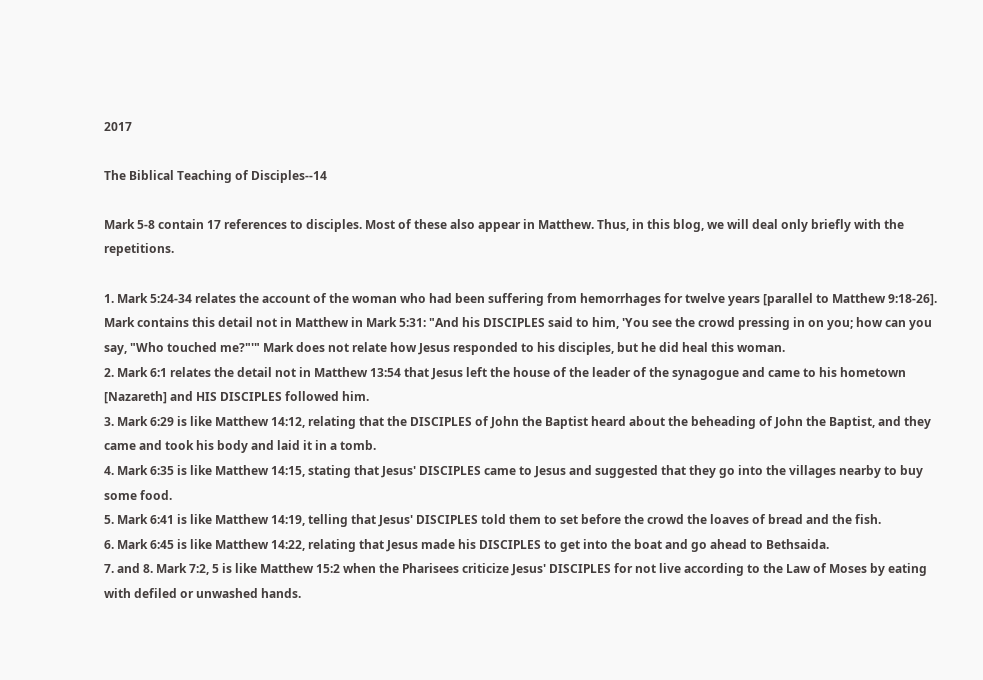2017

The Biblical Teaching of Disciples--14

Mark 5-8 contain 17 references to disciples. Most of these also appear in Matthew. Thus, in this blog, we will deal only briefly with the repetitions.

1. Mark 5:24-34 relates the account of the woman who had been suffering from hemorrhages for twelve years [parallel to Matthew 9:18-26]. Mark contains this detail not in Matthew in Mark 5:31: "And his DISCIPLES said to him, 'You see the crowd pressing in on you; how can you say, "Who touched me?"'" Mark does not relate how Jesus responded to his disciples, but he did heal this woman.
2. Mark 6:1 relates the detail not in Matthew 13:54 that Jesus left the house of the leader of the synagogue and came to his hometown [Nazareth] and HIS DISCIPLES followed him.
3. Mark 6:29 is like Matthew 14:12, relating that the DISCIPLES of John the Baptist heard about the beheading of John the Baptist, and they came and took his body and laid it in a tomb.
4. Mark 6:35 is like Matthew 14:15, stating that Jesus' DISCIPLES came to Jesus and suggested that they go into the villages nearby to buy some food.
5. Mark 6:41 is like Matthew 14:19, telling that Jesus' DISCIPLES told them to set before the crowd the loaves of bread and the fish.
6. Mark 6:45 is like Matthew 14:22, relating that Jesus made his DISCIPLES to get into the boat and go ahead to Bethsaida.
7. and 8. Mark 7:2, 5 is like Matthew 15:2 when the Pharisees criticize Jesus' DISCIPLES for not live according to the Law of Moses by eating with defiled or unwashed hands.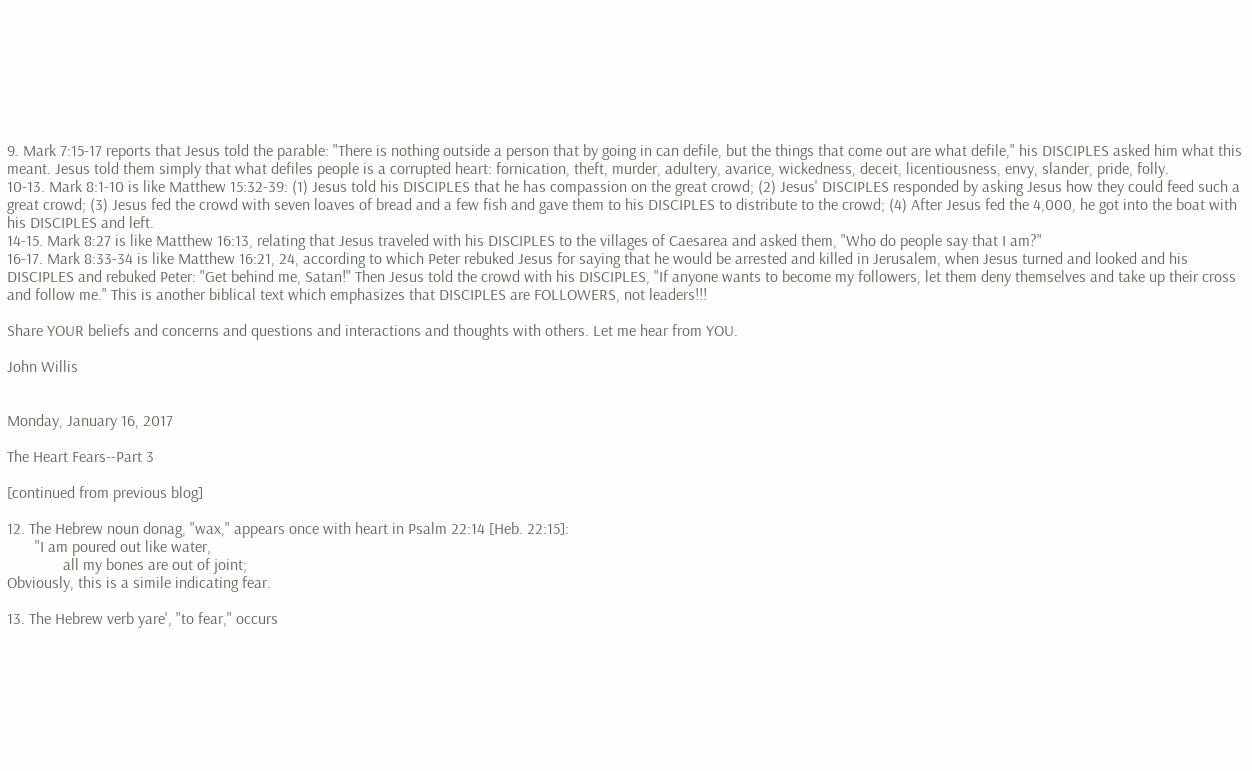9. Mark 7:15-17 reports that Jesus told the parable: "There is nothing outside a person that by going in can defile, but the things that come out are what defile," his DISCIPLES asked him what this meant. Jesus told them simply that what defiles people is a corrupted heart: fornication, theft, murder, adultery, avarice, wickedness, deceit, licentiousness, envy, slander, pride, folly.
10-13. Mark 8:1-10 is like Matthew 15:32-39: (1) Jesus told his DISCIPLES that he has compassion on the great crowd; (2) Jesus' DISCIPLES responded by asking Jesus how they could feed such a great crowd; (3) Jesus fed the crowd with seven loaves of bread and a few fish and gave them to his DISCIPLES to distribute to the crowd; (4) After Jesus fed the 4,000, he got into the boat with his DISCIPLES and left.
14-15. Mark 8:27 is like Matthew 16:13, relating that Jesus traveled with his DISCIPLES to the villages of Caesarea and asked them, "Who do people say that I am?"
16-17. Mark 8:33-34 is like Matthew 16:21, 24, according to which Peter rebuked Jesus for saying that he would be arrested and killed in Jerusalem, when Jesus turned and looked and his DISCIPLES and rebuked Peter: "Get behind me, Satan!" Then Jesus told the crowd with his DISCIPLES, "If anyone wants to become my followers, let them deny themselves and take up their cross and follow me." This is another biblical text which emphasizes that DISCIPLES are FOLLOWERS, not leaders!!!

Share YOUR beliefs and concerns and questions and interactions and thoughts with others. Let me hear from YOU.

John Willis


Monday, January 16, 2017

The Heart Fears--Part 3

[continued from previous blog]

12. The Hebrew noun donag, "wax," appears once with heart in Psalm 22:14 [Heb. 22:15]:
       "I am poured out like water,
              all my bones are out of joint;
Obviously, this is a simile indicating fear.

13. The Hebrew verb yare', "to fear," occurs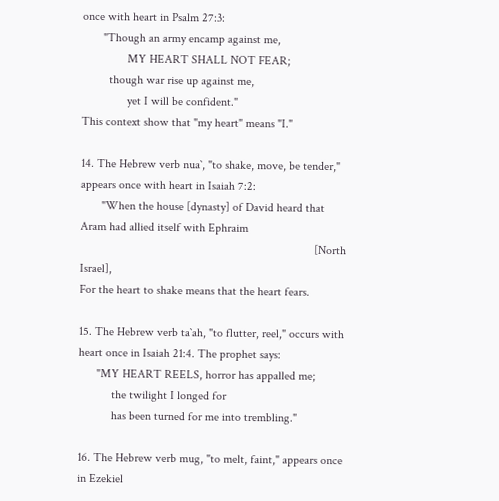once with heart in Psalm 27:3:
       "Though an army encamp against me,
               MY HEART SHALL NOT FEAR;
         though war rise up against me,
               yet I will be confident."
This context show that "my heart" means "I."

14. The Hebrew verb nua`, "to shake, move, be tender," appears once with heart in Isaiah 7:2:
       "When the house [dynasty] of David heard that Aram had allied itself with Ephraim
                                                                              [North Israel],
For the heart to shake means that the heart fears.

15. The Hebrew verb ta`ah, "to flutter, reel," occurs with heart once in Isaiah 21:4. The prophet says:
      "MY HEART REELS, horror has appalled me;
           the twilight I longed for
           has been turned for me into trembling."

16. The Hebrew verb mug, "to melt, faint," appears once in Ezekiel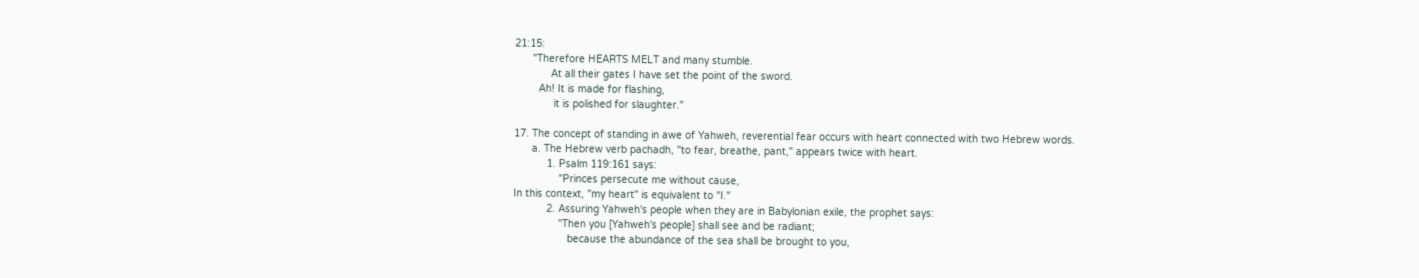21:15:
      "Therefore HEARTS MELT and many stumble.
            At all their gates I have set the point of the sword.
        Ah! It is made for flashing,
             it is polished for slaughter."

17. The concept of standing in awe of Yahweh, reverential fear occurs with heart connected with two Hebrew words.
      a. The Hebrew verb pachadh, "to fear, breathe, pant," appears twice with heart.
           1. Psalm 119:161 says:
               "Princes persecute me without cause,
In this context, "my heart" is equivalent to "I."
           2. Assuring Yahweh's people when they are in Babylonian exile, the prophet says:
               "Then you [Yahweh's people] shall see and be radiant;
                  because the abundance of the sea shall be brought to you,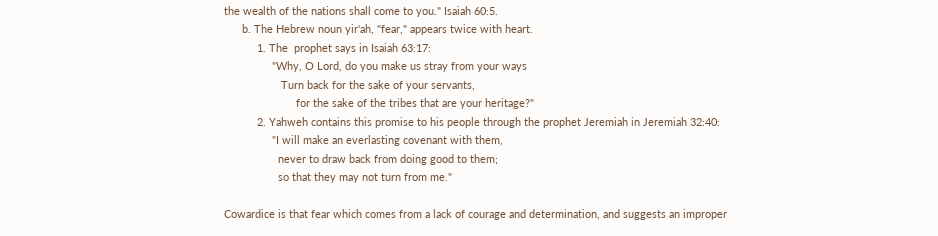the wealth of the nations shall come to you." Isaiah 60:5.
      b. The Hebrew noun yir'ah, "fear," appears twice with heart.
           1. The  prophet says in Isaiah 63:17:
                "Why, O Lord, do you make us stray from your ways
                   Turn back for the sake of your servants,
                        for the sake of the tribes that are your heritage?"
           2. Yahweh contains this promise to his people through the prophet Jeremiah in Jeremiah 32:40:
                "I will make an everlasting covenant with them,
                  never to draw back from doing good to them;
                  so that they may not turn from me."

Cowardice is that fear which comes from a lack of courage and determination, and suggests an improper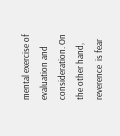mental exercise of evaluation and consideration. On the other hand, reverence  is fear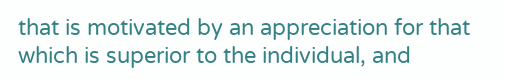that is motivated by an appreciation for that which is superior to the individual, and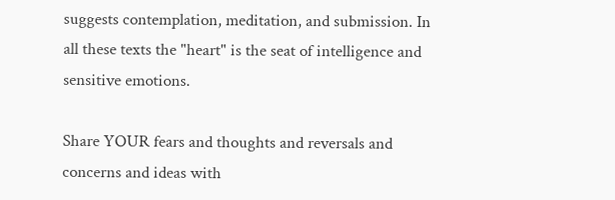suggests contemplation, meditation, and submission. In all these texts the "heart" is the seat of intelligence and sensitive emotions.

Share YOUR fears and thoughts and reversals and concerns and ideas with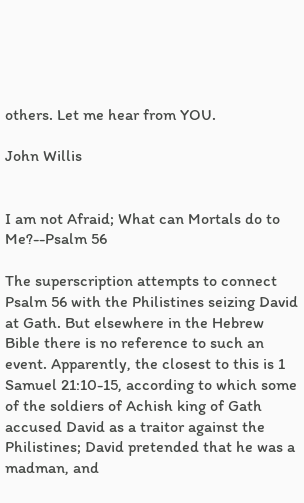others. Let me hear from YOU.

John Willis


I am not Afraid; What can Mortals do to Me?--Psalm 56

The superscription attempts to connect Psalm 56 with the Philistines seizing David at Gath. But elsewhere in the Hebrew Bible there is no reference to such an event. Apparently, the closest to this is 1 Samuel 21:10-15, according to which some of the soldiers of Achish king of Gath accused David as a traitor against the Philistines; David pretended that he was a madman, and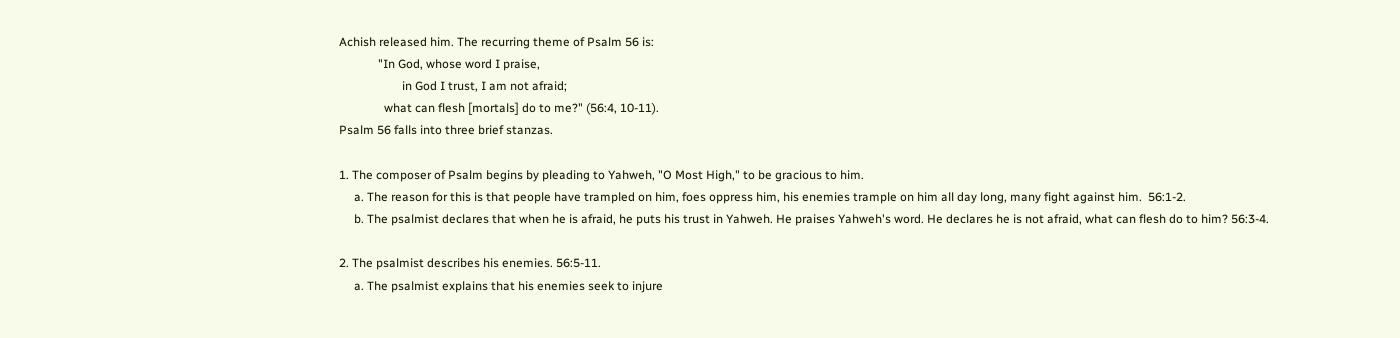Achish released him. The recurring theme of Psalm 56 is:
             "In God, whose word I praise,
                     in God I trust, I am not afraid;
               what can flesh [mortals] do to me?" (56:4, 10-11).
Psalm 56 falls into three brief stanzas.

1. The composer of Psalm begins by pleading to Yahweh, "O Most High," to be gracious to him.
     a. The reason for this is that people have trampled on him, foes oppress him, his enemies trample on him all day long, many fight against him.  56:1-2.
     b. The psalmist declares that when he is afraid, he puts his trust in Yahweh. He praises Yahweh's word. He declares he is not afraid, what can flesh do to him? 56:3-4.

2. The psalmist describes his enemies. 56:5-11.
     a. The psalmist explains that his enemies seek to injure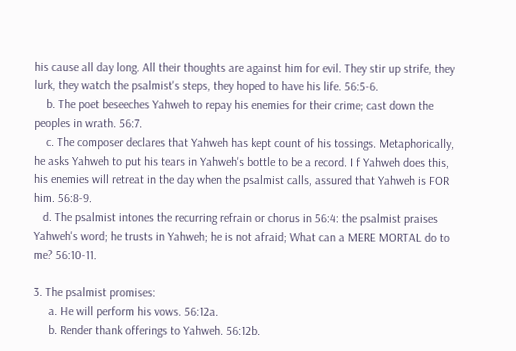his cause all day long. All their thoughts are against him for evil. They stir up strife, they lurk, they watch the psalmist's steps, they hoped to have his life. 56:5-6.
    b. The poet beseeches Yahweh to repay his enemies for their crime; cast down the peoples in wrath. 56:7.
    c. The composer declares that Yahweh has kept count of his tossings. Metaphorically, he asks Yahweh to put his tears in Yahweh's bottle to be a record. I f Yahweh does this, his enemies will retreat in the day when the psalmist calls, assured that Yahweh is FOR him. 56:8-9.
   d. The psalmist intones the recurring refrain or chorus in 56:4: the psalmist praises Yahweh's word; he trusts in Yahweh; he is not afraid; What can a MERE MORTAL do to me? 56:10-11.

3. The psalmist promises:
     a. He will perform his vows. 56:12a.
     b. Render thank offerings to Yahweh. 56:12b.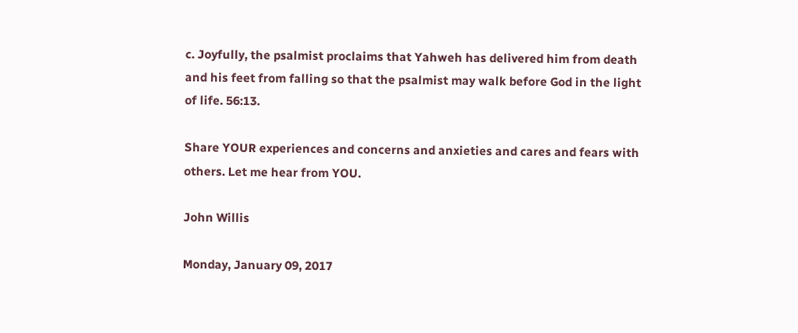c. Joyfully, the psalmist proclaims that Yahweh has delivered him from death and his feet from falling so that the psalmist may walk before God in the light of life. 56:13.

Share YOUR experiences and concerns and anxieties and cares and fears with others. Let me hear from YOU.

John Willis

Monday, January 09, 2017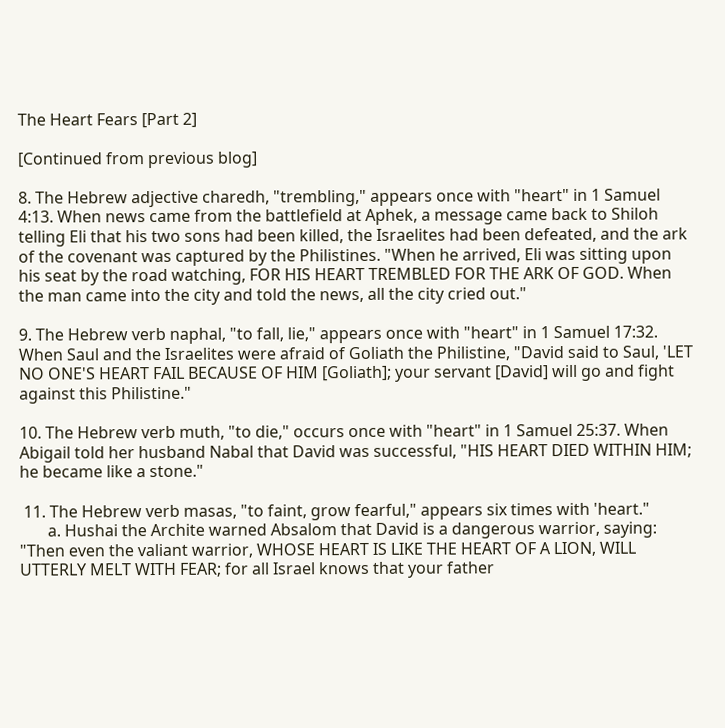The Heart Fears [Part 2]

[Continued from previous blog]

8. The Hebrew adjective charedh, "trembling," appears once with "heart" in 1 Samuel 4:13. When news came from the battlefield at Aphek, a message came back to Shiloh telling Eli that his two sons had been killed, the Israelites had been defeated, and the ark of the covenant was captured by the Philistines. "When he arrived, Eli was sitting upon his seat by the road watching, FOR HIS HEART TREMBLED FOR THE ARK OF GOD. When the man came into the city and told the news, all the city cried out."

9. The Hebrew verb naphal, "to fall, lie," appears once with "heart" in 1 Samuel 17:32. When Saul and the Israelites were afraid of Goliath the Philistine, "David said to Saul, 'LET NO ONE'S HEART FAIL BECAUSE OF HIM [Goliath]; your servant [David] will go and fight against this Philistine."

10. The Hebrew verb muth, "to die," occurs once with "heart" in 1 Samuel 25:37. When Abigail told her husband Nabal that David was successful, "HIS HEART DIED WITHIN HIM; he became like a stone."

 11. The Hebrew verb masas, "to faint, grow fearful," appears six times with 'heart."
       a. Hushai the Archite warned Absalom that David is a dangerous warrior, saying: "Then even the valiant warrior, WHOSE HEART IS LIKE THE HEART OF A LION, WILL UTTERLY MELT WITH FEAR; for all Israel knows that your father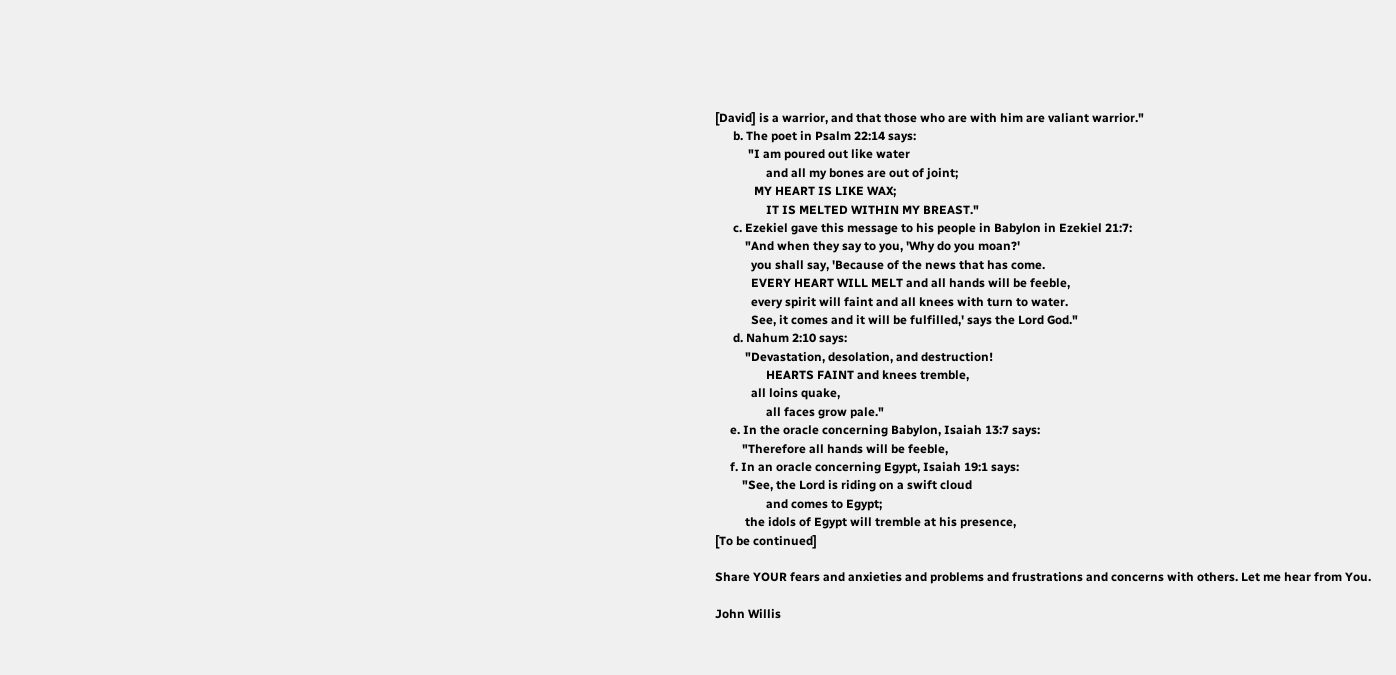[David] is a warrior, and that those who are with him are valiant warrior."
      b. The poet in Psalm 22:14 says:
           "I am poured out like water
                 and all my bones are out of joint;
             MY HEART IS LIKE WAX;
                 IT IS MELTED WITHIN MY BREAST."
      c. Ezekiel gave this message to his people in Babylon in Ezekiel 21:7:
          "And when they say to you, 'Why do you moan?'
            you shall say, 'Because of the news that has come.
            EVERY HEART WILL MELT and all hands will be feeble,
            every spirit will faint and all knees with turn to water.
            See, it comes and it will be fulfilled,' says the Lord God."
      d. Nahum 2:10 says:
          "Devastation, desolation, and destruction!
                 HEARTS FAINT and knees tremble,
            all loins quake,
                 all faces grow pale."
     e. In the oracle concerning Babylon, Isaiah 13:7 says:
         "Therefore all hands will be feeble,
     f. In an oracle concerning Egypt, Isaiah 19:1 says:
         "See, the Lord is riding on a swift cloud
                 and comes to Egypt;
          the idols of Egypt will tremble at his presence,
[To be continued]

Share YOUR fears and anxieties and problems and frustrations and concerns with others. Let me hear from You.

John Willis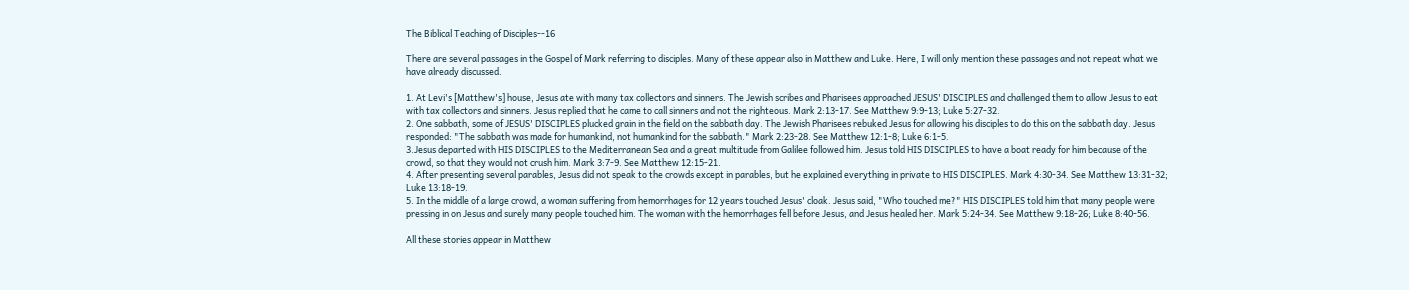The Biblical Teaching of Disciples--16

There are several passages in the Gospel of Mark referring to disciples. Many of these appear also in Matthew and Luke. Here, I will only mention these passages and not repeat what we have already discussed.

1. At Levi's [Matthew's] house, Jesus ate with many tax collectors and sinners. The Jewish scribes and Pharisees approached JESUS' DISCIPLES and challenged them to allow Jesus to eat with tax collectors and sinners. Jesus replied that he came to call sinners and not the righteous. Mark 2:13-17. See Matthew 9:9-13; Luke 5:27-32.
2. One sabbath, some of JESUS' DISCIPLES plucked grain in the field on the sabbath day. The Jewish Pharisees rebuked Jesus for allowing his disciples to do this on the sabbath day. Jesus responded: "The sabbath was made for humankind, not humankind for the sabbath." Mark 2:23-28. See Matthew 12:1-8; Luke 6:1-5.
3.Jesus departed with HIS DISCIPLES to the Mediterranean Sea and a great multitude from Galilee followed him. Jesus told HIS DISCIPLES to have a boat ready for him because of the crowd, so that they would not crush him. Mark 3:7-9. See Matthew 12:15-21.
4. After presenting several parables, Jesus did not speak to the crowds except in parables, but he explained everything in private to HIS DISCIPLES. Mark 4:30-34. See Matthew 13:31-32; Luke 13:18-19.
5. In the middle of a large crowd, a woman suffering from hemorrhages for 12 years touched Jesus' cloak. Jesus said, "Who touched me?" HIS DISCIPLES told him that many people were pressing in on Jesus and surely many people touched him. The woman with the hemorrhages fell before Jesus, and Jesus healed her. Mark 5:24-34. See Matthew 9:18-26; Luke 8:40-56.

All these stories appear in Matthew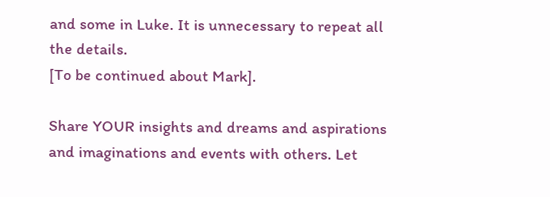and some in Luke. It is unnecessary to repeat all the details.
[To be continued about Mark].

Share YOUR insights and dreams and aspirations and imaginations and events with others. Let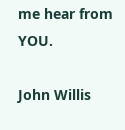me hear from YOU.

John Willis